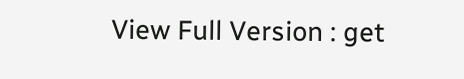View Full Version : get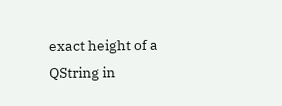exact height of a QString in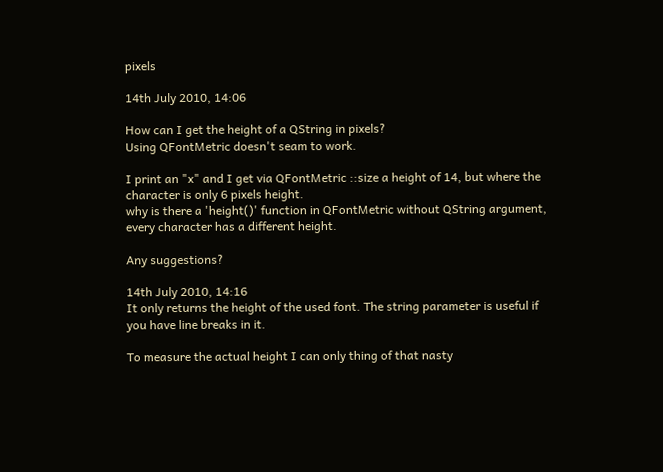pixels

14th July 2010, 14:06

How can I get the height of a QString in pixels?
Using QFontMetric doesn't seam to work.

I print an "x" and I get via QFontMetric ::size a height of 14, but where the character is only 6 pixels height.
why is there a 'height()' function in QFontMetric without QString argument, every character has a different height.

Any suggestions?

14th July 2010, 14:16
It only returns the height of the used font. The string parameter is useful if you have line breaks in it.

To measure the actual height I can only thing of that nasty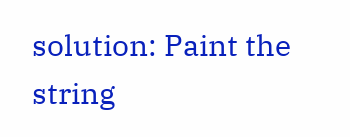solution: Paint the string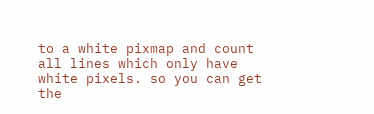to a white pixmap and count all lines which only have white pixels. so you can get the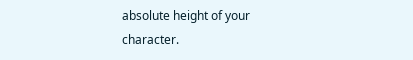absolute height of your character.